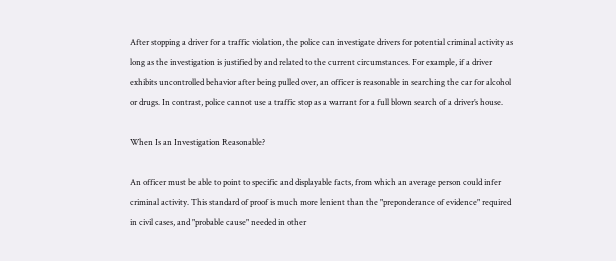After stopping a driver for a traffic violation, the police can investigate drivers for potential criminal activity as long as the investigation is justified by and related to the current circumstances. For example, if a driver exhibits uncontrolled behavior after being pulled over, an officer is reasonable in searching the car for alcohol or drugs. In contrast, police cannot use a traffic stop as a warrant for a full blown search of a driver’s house.

When Is an Investigation Reasonable?

An officer must be able to point to specific and displayable facts, from which an average person could infer criminal activity. This standard of proof is much more lenient than the "preponderance of evidence" required in civil cases, and "probable cause" needed in other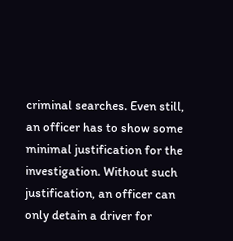criminal searches. Even still, an officer has to show some minimal justification for the investigation. Without such justification, an officer can only detain a driver for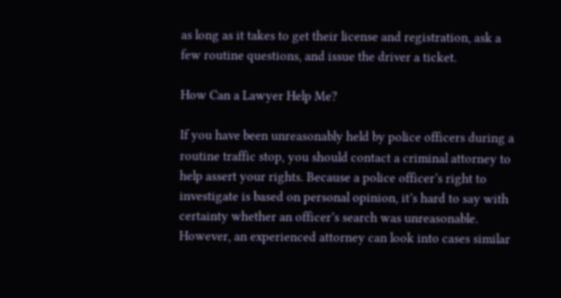as long as it takes to get their license and registration, ask a few routine questions, and issue the driver a ticket.

How Can a Lawyer Help Me?

If you have been unreasonably held by police officers during a routine traffic stop, you should contact a criminal attorney to help assert your rights. Because a police officer’s right to investigate is based on personal opinion, it’s hard to say with certainty whether an officer’s search was unreasonable. However, an experienced attorney can look into cases similar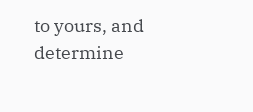to yours, and determine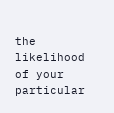the likelihood of your particular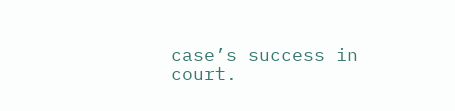case’s success in court.